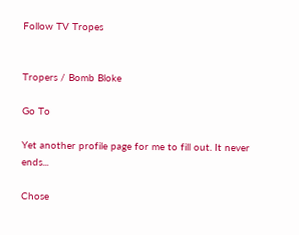Follow TV Tropes


Tropers / Bomb Bloke

Go To

Yet another profile page for me to fill out. It never ends...

Chose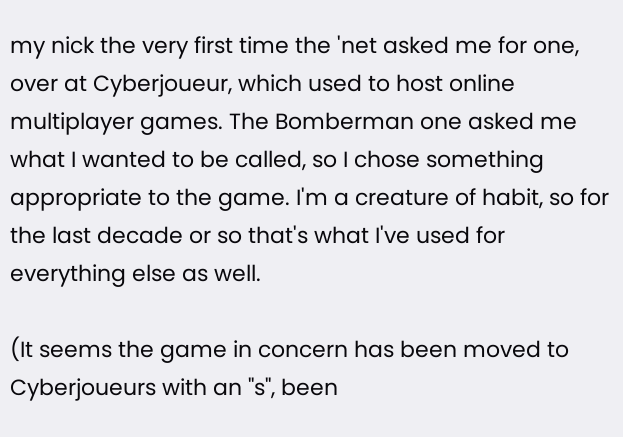my nick the very first time the 'net asked me for one, over at Cyberjoueur, which used to host online multiplayer games. The Bomberman one asked me what I wanted to be called, so I chose something appropriate to the game. I'm a creature of habit, so for the last decade or so that's what I've used for everything else as well.

(It seems the game in concern has been moved to Cyberjoueurs with an "s", been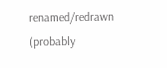renamed/redrawn (probably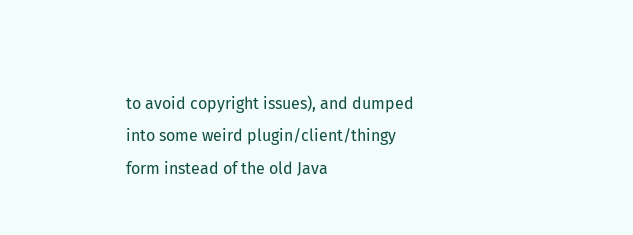to avoid copyright issues), and dumped into some weird plugin/client/thingy form instead of the old Java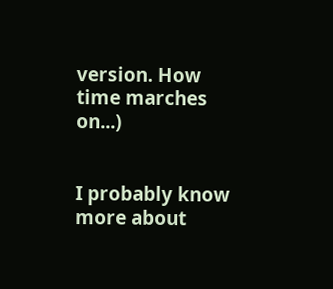version. How time marches on...)


I probably know more about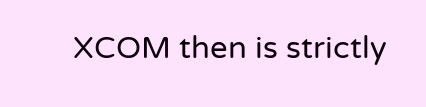XCOM then is strictly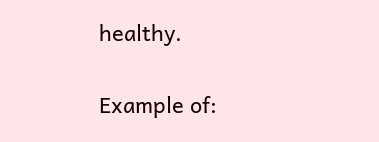healthy.


Example of: